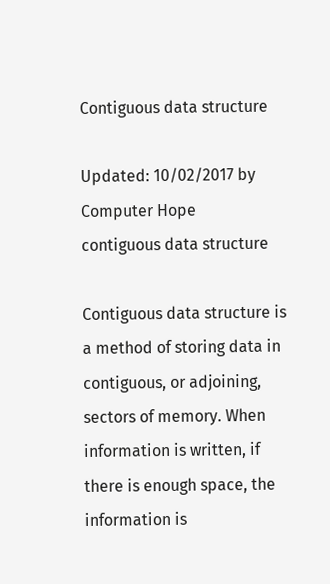Contiguous data structure

Updated: 10/02/2017 by Computer Hope
contiguous data structure

Contiguous data structure is a method of storing data in contiguous, or adjoining, sectors of memory. When information is written, if there is enough space, the information is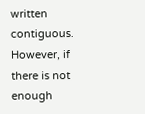written contiguous. However, if there is not enough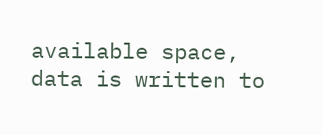available space, data is written to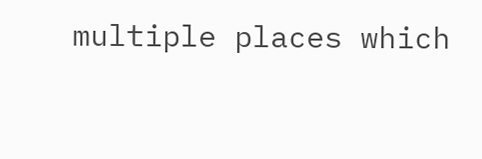multiple places which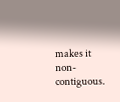makes it non-contiguous.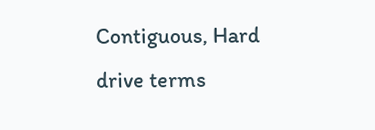Contiguous, Hard drive terms